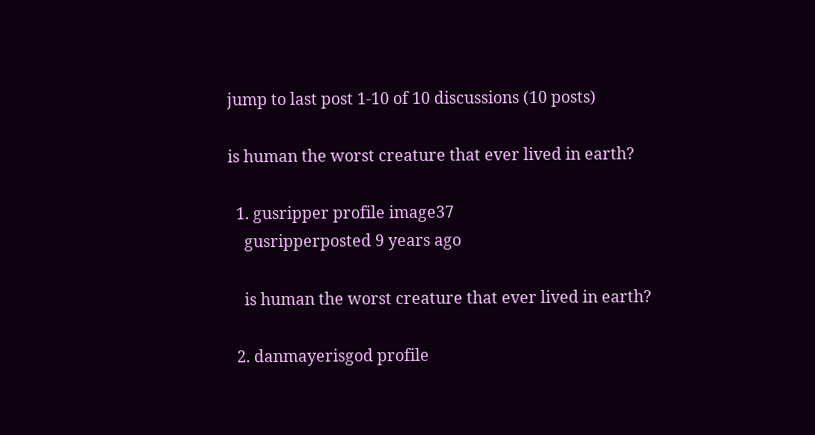jump to last post 1-10 of 10 discussions (10 posts)

is human the worst creature that ever lived in earth?

  1. gusripper profile image37
    gusripperposted 9 years ago

    is human the worst creature that ever lived in earth?

  2. danmayerisgod profile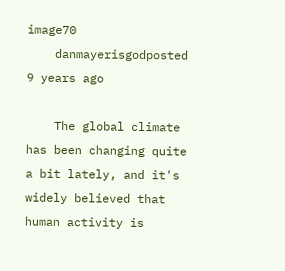image70
    danmayerisgodposted 9 years ago

    The global climate has been changing quite a bit lately, and it's widely believed that human activity is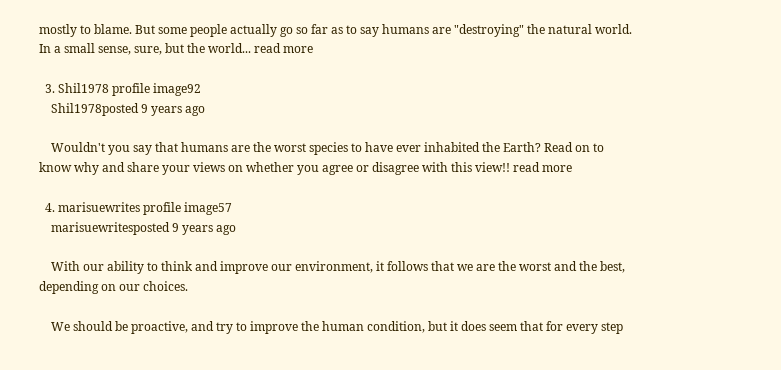mostly to blame. But some people actually go so far as to say humans are "destroying" the natural world. In a small sense, sure, but the world... read more

  3. Shil1978 profile image92
    Shil1978posted 9 years ago

    Wouldn't you say that humans are the worst species to have ever inhabited the Earth? Read on to know why and share your views on whether you agree or disagree with this view!! read more

  4. marisuewrites profile image57
    marisuewritesposted 9 years ago

    With our ability to think and improve our environment, it follows that we are the worst and the best, depending on our choices.

    We should be proactive, and try to improve the human condition, but it does seem that for every step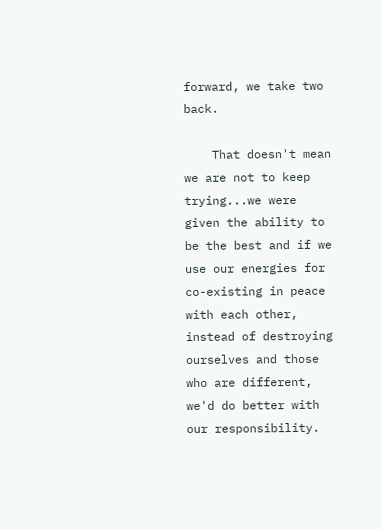forward, we take two back.

    That doesn't mean we are not to keep trying...we were given the ability to be the best and if we use our energies for co-existing in peace with each other, instead of destroying ourselves and those who are different, we'd do better with our responsibility.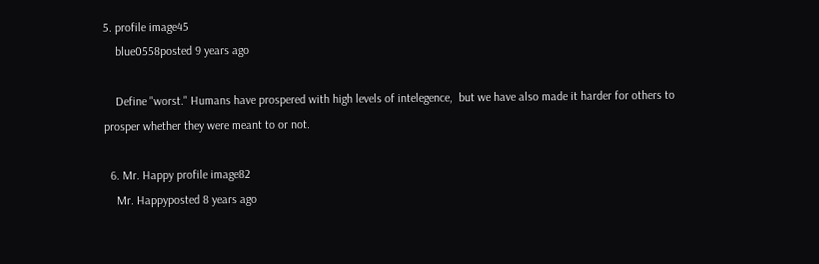5. profile image45
    blue0558posted 9 years ago

    Define "worst." Humans have prospered with high levels of intelegence,  but we have also made it harder for others to prosper whether they were meant to or not.

  6. Mr. Happy profile image82
    Mr. Happyposted 8 years ago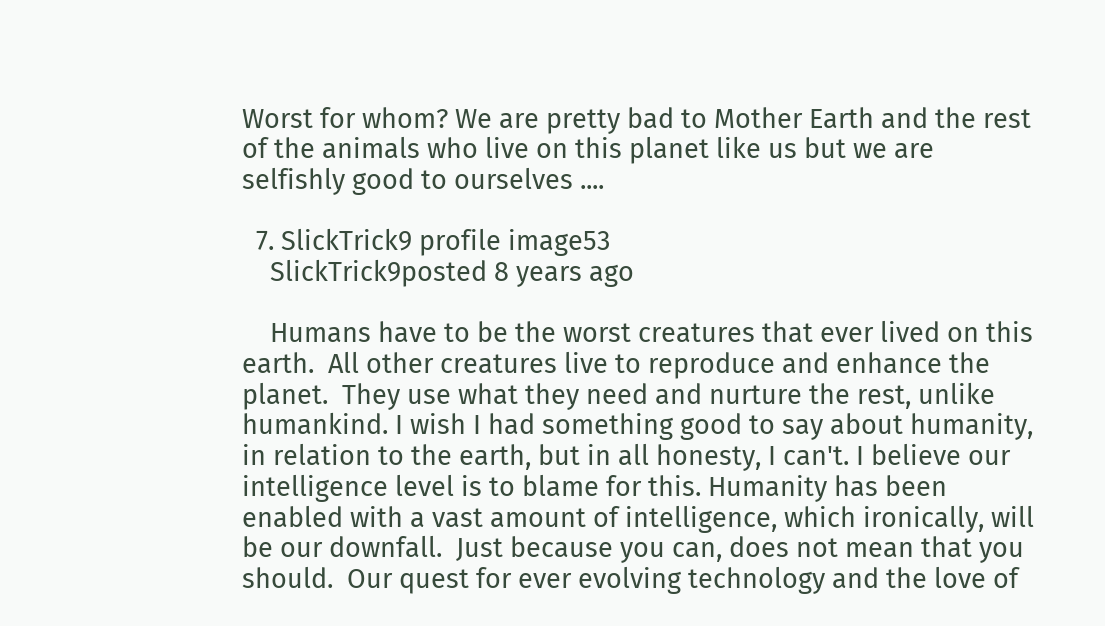Worst for whom? We are pretty bad to Mother Earth and the rest of the animals who live on this planet like us but we are selfishly good to ourselves ....

  7. SlickTrick9 profile image53
    SlickTrick9posted 8 years ago

    Humans have to be the worst creatures that ever lived on this earth.  All other creatures live to reproduce and enhance the planet.  They use what they need and nurture the rest, unlike humankind. I wish I had something good to say about humanity, in relation to the earth, but in all honesty, I can't. I believe our intelligence level is to blame for this. Humanity has been enabled with a vast amount of intelligence, which ironically, will be our downfall.  Just because you can, does not mean that you should.  Our quest for ever evolving technology and the love of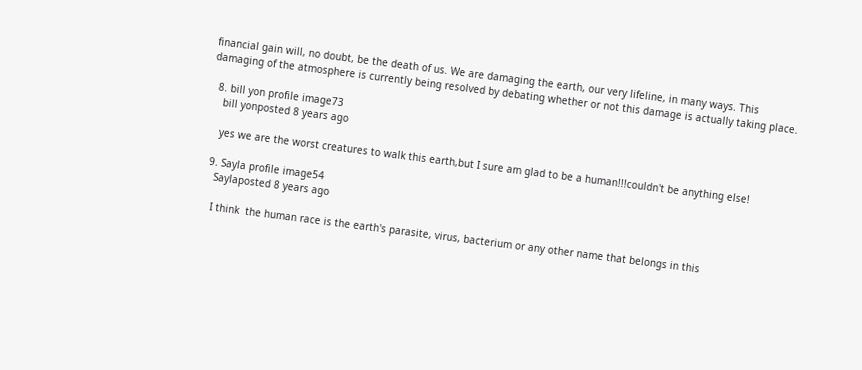financial gain will, no doubt, be the death of us. We are damaging the earth, our very lifeline, in many ways. This damaging of the atmosphere is currently being resolved by debating whether or not this damage is actually taking place.

  8. bill yon profile image73
    bill yonposted 8 years ago

    yes we are the worst creatures to walk this earth,but I sure am glad to be a human!!!couldn't be anything else!

  9. Sayla profile image54
    Saylaposted 8 years ago

    I think  the human race is the earth's parasite, virus, bacterium or any other name that belongs in this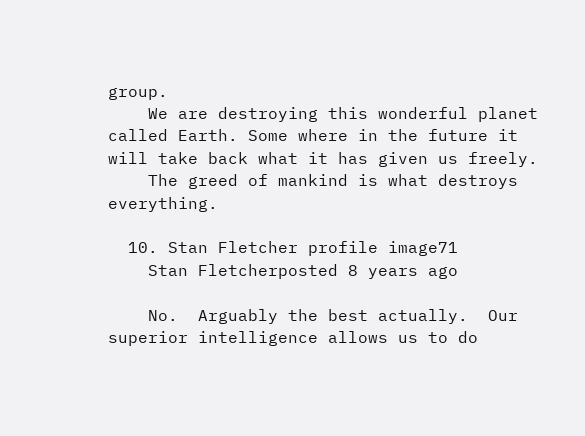group.
    We are destroying this wonderful planet called Earth. Some where in the future it will take back what it has given us freely.
    The greed of mankind is what destroys everything.

  10. Stan Fletcher profile image71
    Stan Fletcherposted 8 years ago

    No.  Arguably the best actually.  Our superior intelligence allows us to do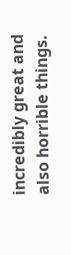incredibly great and also horrible things.